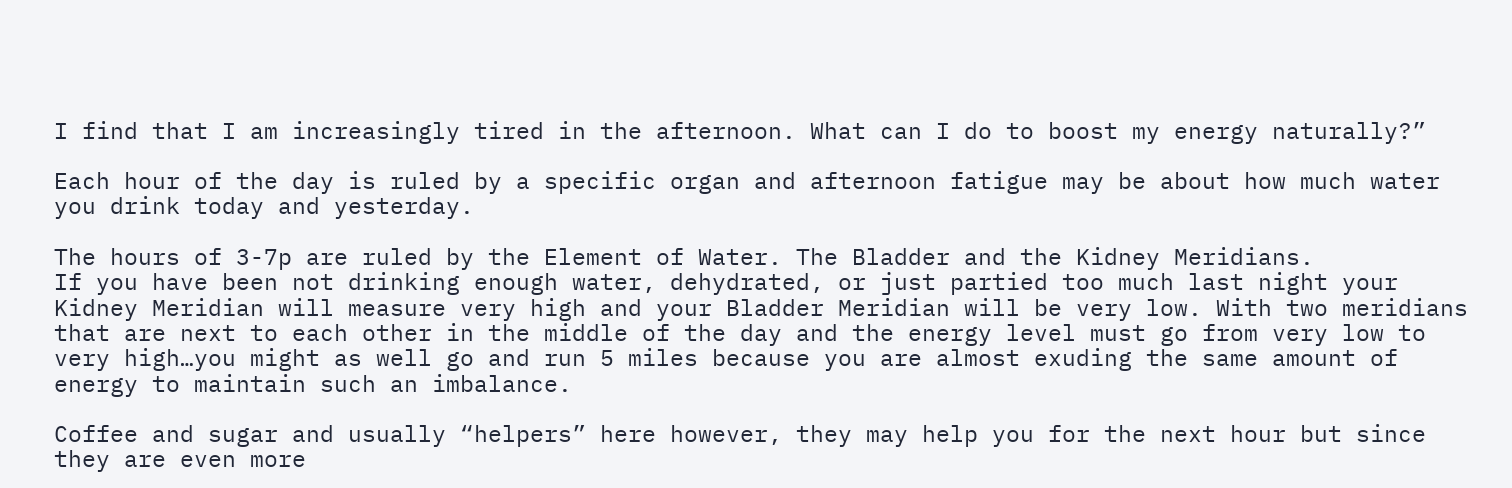I find that I am increasingly tired in the afternoon. What can I do to boost my energy naturally?”

Each hour of the day is ruled by a specific organ and afternoon fatigue may be about how much water you drink today and yesterday.

The hours of 3-7p are ruled by the Element of Water. The Bladder and the Kidney Meridians.
If you have been not drinking enough water, dehydrated, or just partied too much last night your Kidney Meridian will measure very high and your Bladder Meridian will be very low. With two meridians that are next to each other in the middle of the day and the energy level must go from very low to very high…you might as well go and run 5 miles because you are almost exuding the same amount of energy to maintain such an imbalance.

Coffee and sugar and usually “helpers” here however, they may help you for the next hour but since they are even more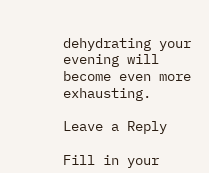dehydrating your evening will become even more exhausting.

Leave a Reply

Fill in your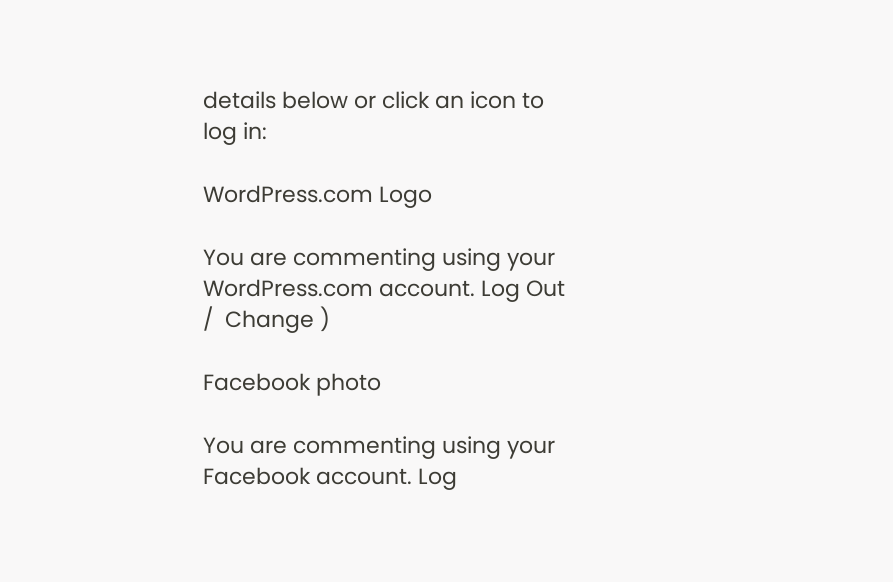details below or click an icon to log in:

WordPress.com Logo

You are commenting using your WordPress.com account. Log Out /  Change )

Facebook photo

You are commenting using your Facebook account. Log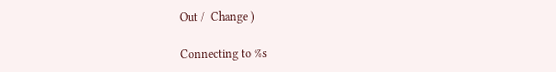Out /  Change )

Connecting to %s